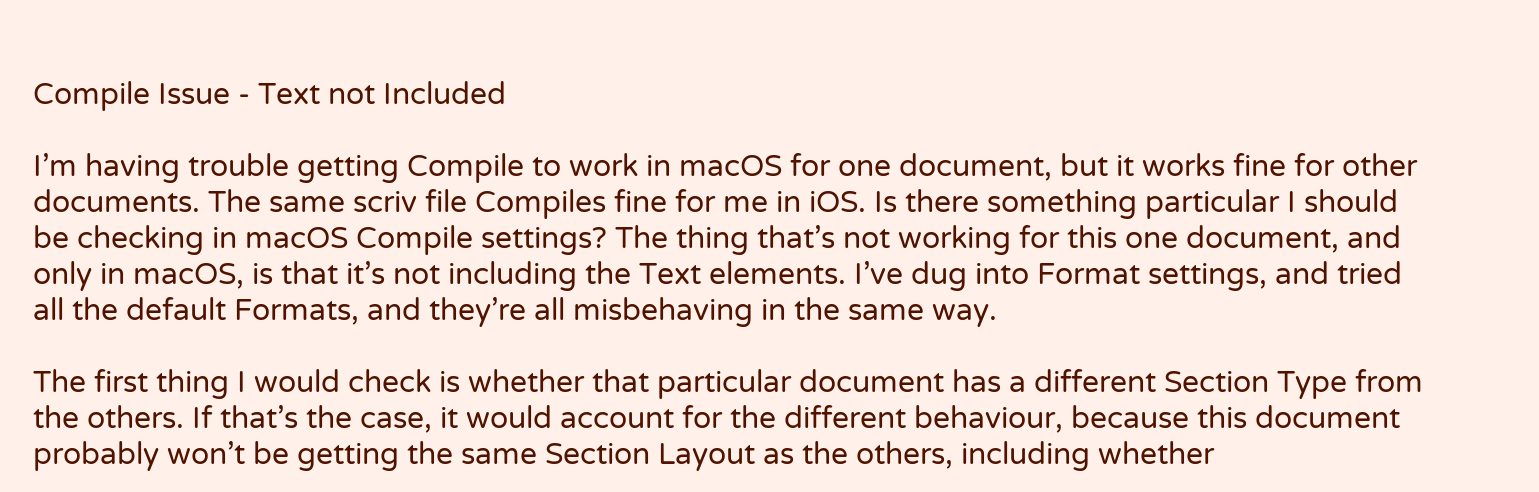Compile Issue - Text not Included

I’m having trouble getting Compile to work in macOS for one document, but it works fine for other documents. The same scriv file Compiles fine for me in iOS. Is there something particular I should be checking in macOS Compile settings? The thing that’s not working for this one document, and only in macOS, is that it’s not including the Text elements. I’ve dug into Format settings, and tried all the default Formats, and they’re all misbehaving in the same way.

The first thing I would check is whether that particular document has a different Section Type from the others. If that’s the case, it would account for the different behaviour, because this document probably won’t be getting the same Section Layout as the others, including whether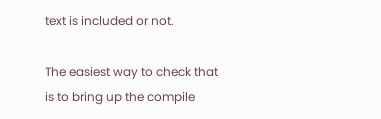text is included or not.

The easiest way to check that is to bring up the compile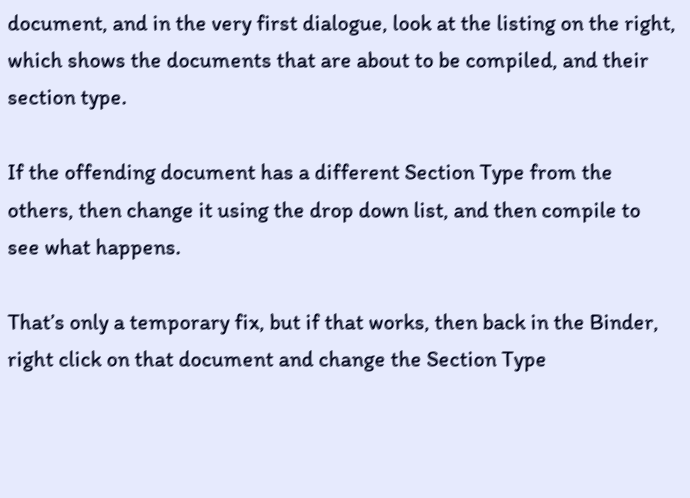document, and in the very first dialogue, look at the listing on the right, which shows the documents that are about to be compiled, and their section type.

If the offending document has a different Section Type from the others, then change it using the drop down list, and then compile to see what happens.

That’s only a temporary fix, but if that works, then back in the Binder, right click on that document and change the Section Type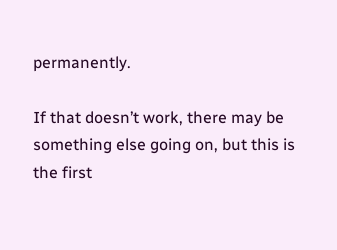permanently.

If that doesn’t work, there may be something else going on, but this is the first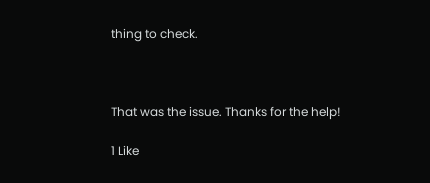thing to check.



That was the issue. Thanks for the help!

1 Like